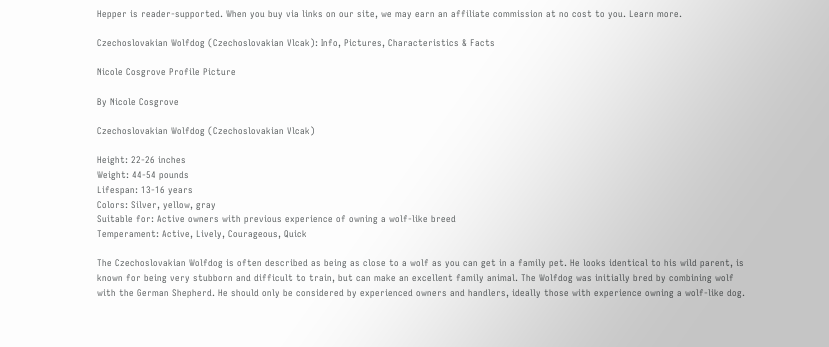Hepper is reader-supported. When you buy via links on our site, we may earn an affiliate commission at no cost to you. Learn more.

Czechoslovakian Wolfdog (Czechoslovakian Vlcak): Info, Pictures, Characteristics & Facts

Nicole Cosgrove Profile Picture

By Nicole Cosgrove

Czechoslovakian Wolfdog (Czechoslovakian Vlcak)

Height: 22-26 inches
Weight: 44-54 pounds
Lifespan: 13-16 years
Colors: Silver, yellow, gray
Suitable for: Active owners with previous experience of owning a wolf-like breed
Temperament: Active, Lively, Courageous, Quick

The Czechoslovakian Wolfdog is often described as being as close to a wolf as you can get in a family pet. He looks identical to his wild parent, is known for being very stubborn and difficult to train, but can make an excellent family animal. The Wolfdog was initially bred by combining wolf with the German Shepherd. He should only be considered by experienced owners and handlers, ideally those with experience owning a wolf-like dog.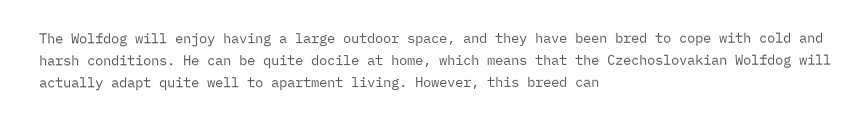The Wolfdog will enjoy having a large outdoor space, and they have been bred to cope with cold and harsh conditions. He can be quite docile at home, which means that the Czechoslovakian Wolfdog will actually adapt quite well to apartment living. However, this breed can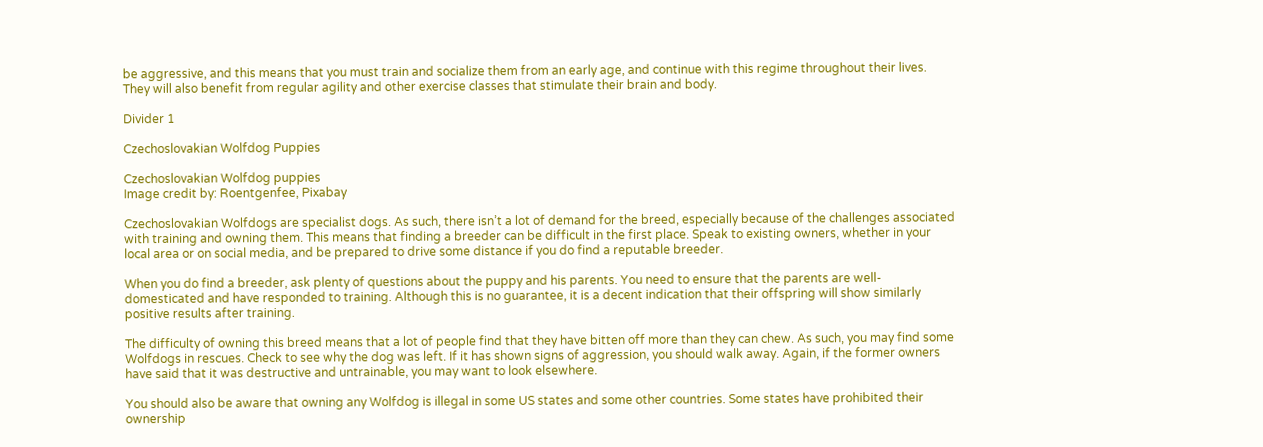be aggressive, and this means that you must train and socialize them from an early age, and continue with this regime throughout their lives. They will also benefit from regular agility and other exercise classes that stimulate their brain and body.

Divider 1

Czechoslovakian Wolfdog Puppies

Czechoslovakian Wolfdog puppies
Image credit by: Roentgenfee, Pixabay

Czechoslovakian Wolfdogs are specialist dogs. As such, there isn’t a lot of demand for the breed, especially because of the challenges associated with training and owning them. This means that finding a breeder can be difficult in the first place. Speak to existing owners, whether in your local area or on social media, and be prepared to drive some distance if you do find a reputable breeder.

When you do find a breeder, ask plenty of questions about the puppy and his parents. You need to ensure that the parents are well-domesticated and have responded to training. Although this is no guarantee, it is a decent indication that their offspring will show similarly positive results after training.

The difficulty of owning this breed means that a lot of people find that they have bitten off more than they can chew. As such, you may find some Wolfdogs in rescues. Check to see why the dog was left. If it has shown signs of aggression, you should walk away. Again, if the former owners have said that it was destructive and untrainable, you may want to look elsewhere.

You should also be aware that owning any Wolfdog is illegal in some US states and some other countries. Some states have prohibited their ownership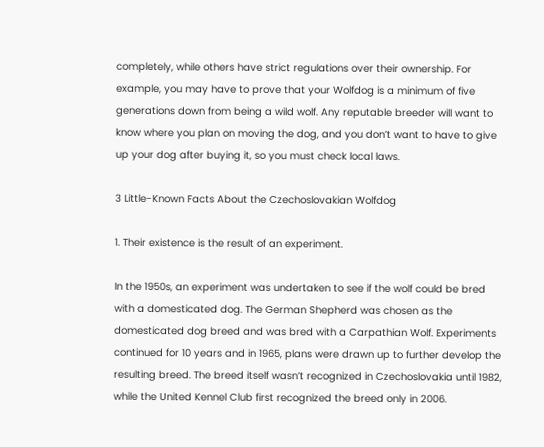completely, while others have strict regulations over their ownership. For example, you may have to prove that your Wolfdog is a minimum of five generations down from being a wild wolf. Any reputable breeder will want to know where you plan on moving the dog, and you don’t want to have to give up your dog after buying it, so you must check local laws.

3 Little-Known Facts About the Czechoslovakian Wolfdog

1. Their existence is the result of an experiment.

In the 1950s, an experiment was undertaken to see if the wolf could be bred with a domesticated dog. The German Shepherd was chosen as the domesticated dog breed and was bred with a Carpathian Wolf. Experiments continued for 10 years and in 1965, plans were drawn up to further develop the resulting breed. The breed itself wasn’t recognized in Czechoslovakia until 1982, while the United Kennel Club first recognized the breed only in 2006.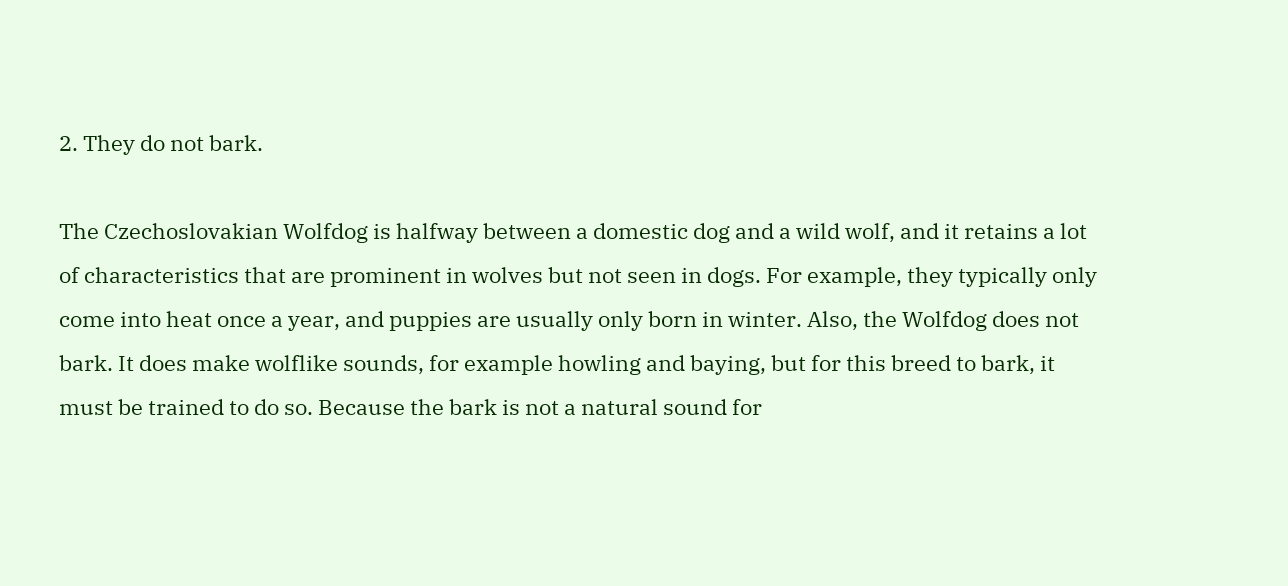2. They do not bark.

The Czechoslovakian Wolfdog is halfway between a domestic dog and a wild wolf, and it retains a lot of characteristics that are prominent in wolves but not seen in dogs. For example, they typically only come into heat once a year, and puppies are usually only born in winter. Also, the Wolfdog does not bark. It does make wolflike sounds, for example howling and baying, but for this breed to bark, it must be trained to do so. Because the bark is not a natural sound for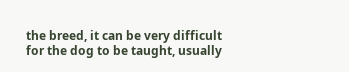the breed, it can be very difficult for the dog to be taught, usually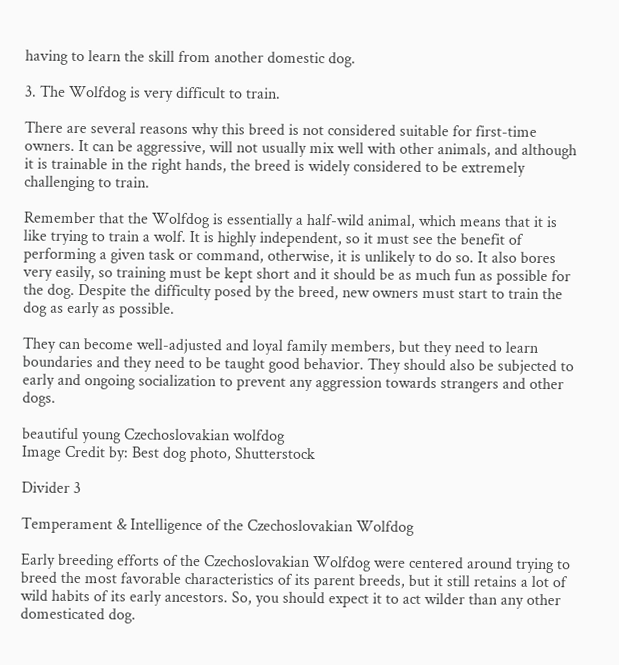having to learn the skill from another domestic dog.

3. The Wolfdog is very difficult to train.

There are several reasons why this breed is not considered suitable for first-time owners. It can be aggressive, will not usually mix well with other animals, and although it is trainable in the right hands, the breed is widely considered to be extremely challenging to train.

Remember that the Wolfdog is essentially a half-wild animal, which means that it is like trying to train a wolf. It is highly independent, so it must see the benefit of performing a given task or command, otherwise, it is unlikely to do so. It also bores very easily, so training must be kept short and it should be as much fun as possible for the dog. Despite the difficulty posed by the breed, new owners must start to train the dog as early as possible.

They can become well-adjusted and loyal family members, but they need to learn boundaries and they need to be taught good behavior. They should also be subjected to early and ongoing socialization to prevent any aggression towards strangers and other dogs.

beautiful young Czechoslovakian wolfdog
Image Credit by: Best dog photo, Shutterstock

Divider 3

Temperament & Intelligence of the Czechoslovakian Wolfdog

Early breeding efforts of the Czechoslovakian Wolfdog were centered around trying to breed the most favorable characteristics of its parent breeds, but it still retains a lot of wild habits of its early ancestors. So, you should expect it to act wilder than any other domesticated dog.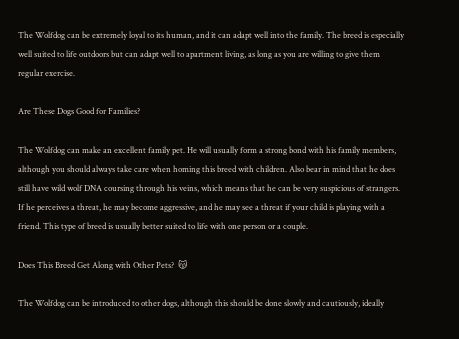The Wolfdog can be extremely loyal to its human, and it can adapt well into the family. The breed is especially well suited to life outdoors but can adapt well to apartment living, as long as you are willing to give them regular exercise.

Are These Dogs Good for Families?

The Wolfdog can make an excellent family pet. He will usually form a strong bond with his family members, although you should always take care when homing this breed with children. Also bear in mind that he does still have wild wolf DNA coursing through his veins, which means that he can be very suspicious of strangers. If he perceives a threat, he may become aggressive, and he may see a threat if your child is playing with a friend. This type of breed is usually better suited to life with one person or a couple.

Does This Breed Get Along with Other Pets?  😽

The Wolfdog can be introduced to other dogs, although this should be done slowly and cautiously, ideally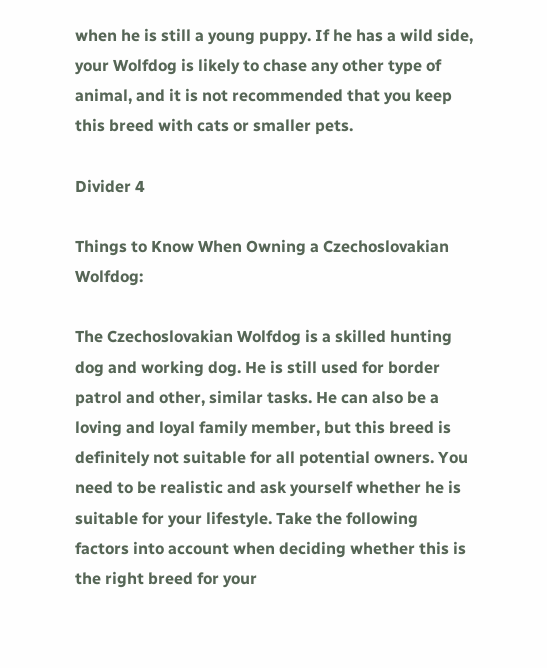when he is still a young puppy. If he has a wild side, your Wolfdog is likely to chase any other type of animal, and it is not recommended that you keep this breed with cats or smaller pets.

Divider 4

Things to Know When Owning a Czechoslovakian Wolfdog:

The Czechoslovakian Wolfdog is a skilled hunting dog and working dog. He is still used for border patrol and other, similar tasks. He can also be a loving and loyal family member, but this breed is definitely not suitable for all potential owners. You need to be realistic and ask yourself whether he is suitable for your lifestyle. Take the following factors into account when deciding whether this is the right breed for your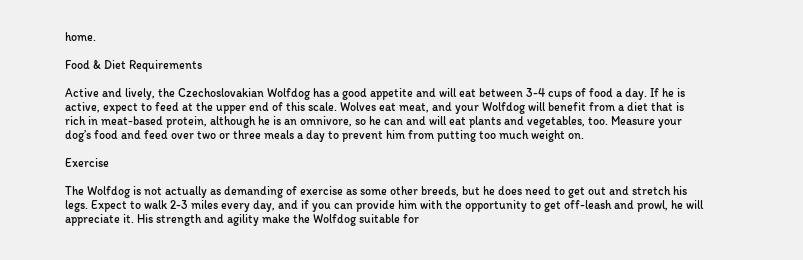home.

Food & Diet Requirements

Active and lively, the Czechoslovakian Wolfdog has a good appetite and will eat between 3-4 cups of food a day. If he is active, expect to feed at the upper end of this scale. Wolves eat meat, and your Wolfdog will benefit from a diet that is rich in meat-based protein, although he is an omnivore, so he can and will eat plants and vegetables, too. Measure your dog’s food and feed over two or three meals a day to prevent him from putting too much weight on.

Exercise

The Wolfdog is not actually as demanding of exercise as some other breeds, but he does need to get out and stretch his legs. Expect to walk 2-3 miles every day, and if you can provide him with the opportunity to get off-leash and prowl, he will appreciate it. His strength and agility make the Wolfdog suitable for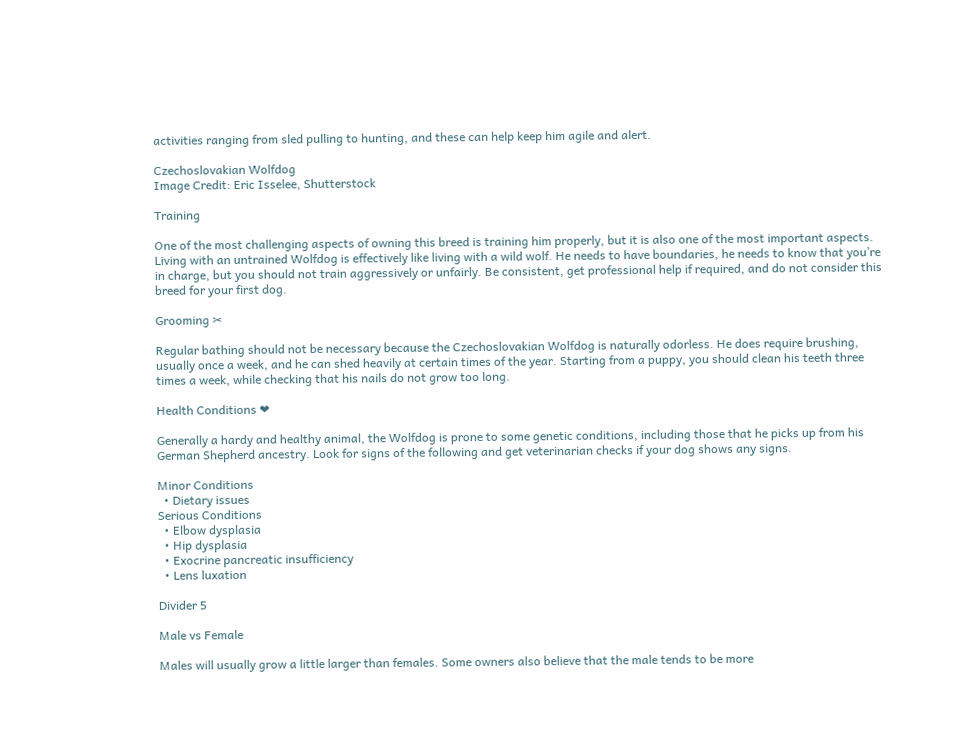activities ranging from sled pulling to hunting, and these can help keep him agile and alert.

Czechoslovakian Wolfdog
Image Credit: Eric Isselee, Shutterstock

Training

One of the most challenging aspects of owning this breed is training him properly, but it is also one of the most important aspects. Living with an untrained Wolfdog is effectively like living with a wild wolf. He needs to have boundaries, he needs to know that you’re in charge, but you should not train aggressively or unfairly. Be consistent, get professional help if required, and do not consider this breed for your first dog.

Grooming ✂

Regular bathing should not be necessary because the Czechoslovakian Wolfdog is naturally odorless. He does require brushing, usually once a week, and he can shed heavily at certain times of the year. Starting from a puppy, you should clean his teeth three times a week, while checking that his nails do not grow too long.

Health Conditions ❤

Generally a hardy and healthy animal, the Wolfdog is prone to some genetic conditions, including those that he picks up from his German Shepherd ancestry. Look for signs of the following and get veterinarian checks if your dog shows any signs.

Minor Conditions
  • Dietary issues
Serious Conditions
  • Elbow dysplasia
  • Hip dysplasia
  • Exocrine pancreatic insufficiency
  • Lens luxation

Divider 5

Male vs Female

Males will usually grow a little larger than females. Some owners also believe that the male tends to be more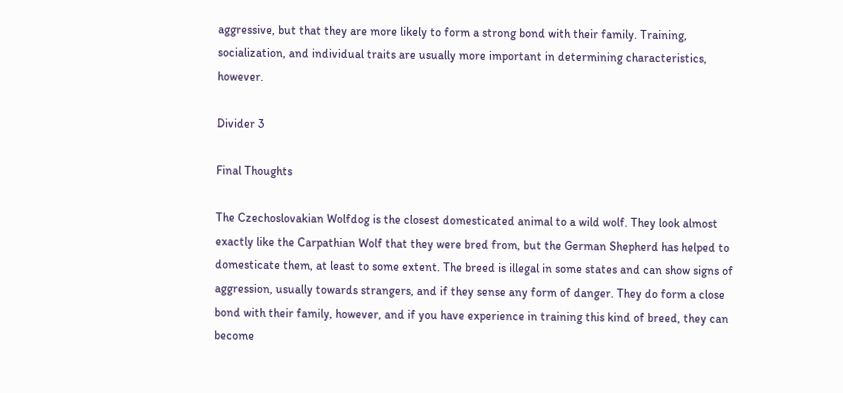aggressive, but that they are more likely to form a strong bond with their family. Training, socialization, and individual traits are usually more important in determining characteristics, however.

Divider 3

Final Thoughts

The Czechoslovakian Wolfdog is the closest domesticated animal to a wild wolf. They look almost exactly like the Carpathian Wolf that they were bred from, but the German Shepherd has helped to domesticate them, at least to some extent. The breed is illegal in some states and can show signs of aggression, usually towards strangers, and if they sense any form of danger. They do form a close bond with their family, however, and if you have experience in training this kind of breed, they can become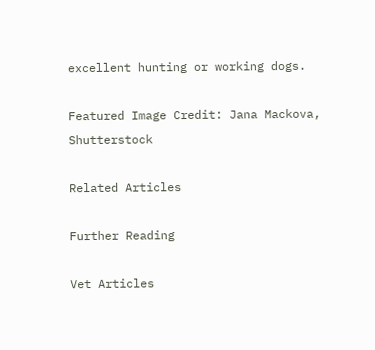excellent hunting or working dogs.

Featured Image Credit: Jana Mackova, Shutterstock

Related Articles

Further Reading

Vet Articles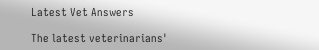Latest Vet Answers

The latest veterinarians'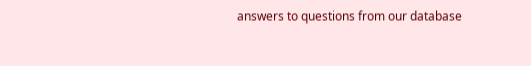answers to questions from our database